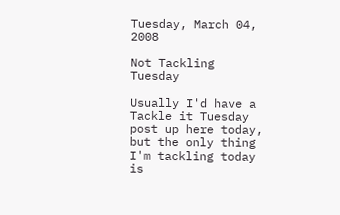Tuesday, March 04, 2008

Not Tackling Tuesday

Usually I'd have a Tackle it Tuesday post up here today, but the only thing I'm tackling today is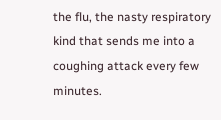the flu, the nasty respiratory kind that sends me into a coughing attack every few minutes.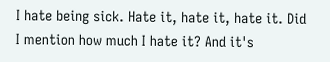I hate being sick. Hate it, hate it, hate it. Did I mention how much I hate it? And it's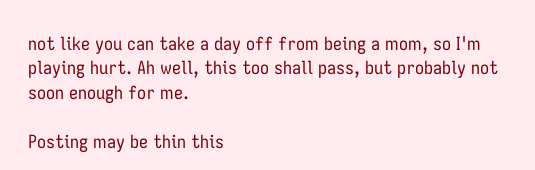not like you can take a day off from being a mom, so I'm playing hurt. Ah well, this too shall pass, but probably not soon enough for me.

Posting may be thin this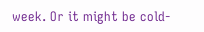week. Or it might be cold-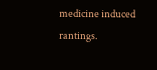medicine induced rantings.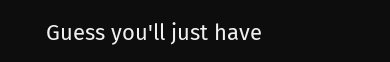Guess you'll just have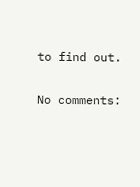to find out.

No comments: